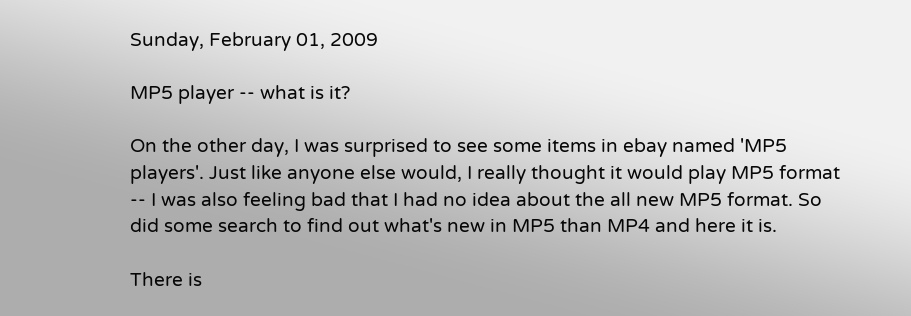Sunday, February 01, 2009

MP5 player -- what is it?

On the other day, I was surprised to see some items in ebay named 'MP5 players'. Just like anyone else would, I really thought it would play MP5 format -- I was also feeling bad that I had no idea about the all new MP5 format. So did some search to find out what's new in MP5 than MP4 and here it is.

There is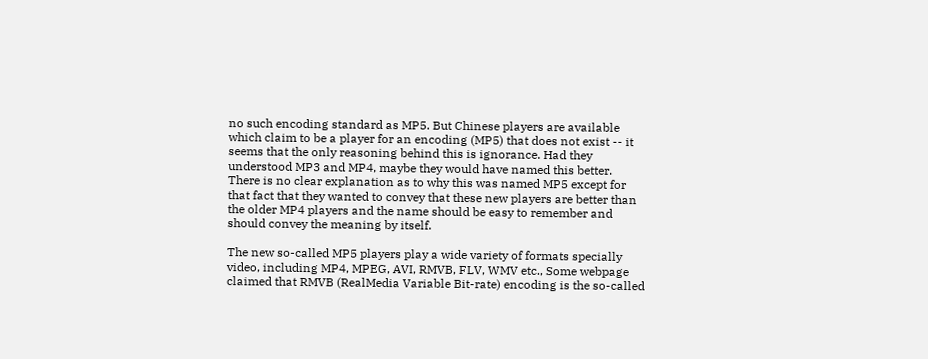no such encoding standard as MP5. But Chinese players are available which claim to be a player for an encoding (MP5) that does not exist -- it seems that the only reasoning behind this is ignorance. Had they understood MP3 and MP4, maybe they would have named this better. There is no clear explanation as to why this was named MP5 except for that fact that they wanted to convey that these new players are better than the older MP4 players and the name should be easy to remember and should convey the meaning by itself.

The new so-called MP5 players play a wide variety of formats specially video, including MP4, MPEG, AVI, RMVB, FLV, WMV etc., Some webpage claimed that RMVB (RealMedia Variable Bit-rate) encoding is the so-called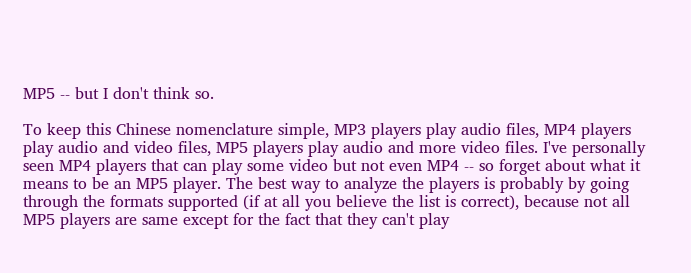MP5 -- but I don't think so.

To keep this Chinese nomenclature simple, MP3 players play audio files, MP4 players play audio and video files, MP5 players play audio and more video files. I've personally seen MP4 players that can play some video but not even MP4 -- so forget about what it means to be an MP5 player. The best way to analyze the players is probably by going through the formats supported (if at all you believe the list is correct), because not all MP5 players are same except for the fact that they can't play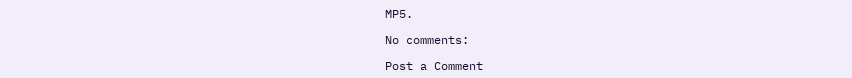MP5.

No comments:

Post a Comment